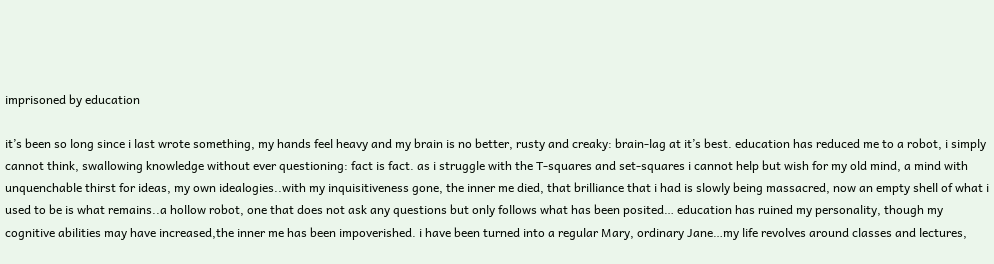imprisoned by education

it’s been so long since i last wrote something, my hands feel heavy and my brain is no better, rusty and creaky: brain-lag at it’s best. education has reduced me to a robot, i simply cannot think, swallowing knowledge without ever questioning: fact is fact. as i struggle with the T-squares and set-squares i cannot help but wish for my old mind, a mind with unquenchable thirst for ideas, my own idealogies..with my inquisitiveness gone, the inner me died, that brilliance that i had is slowly being massacred, now an empty shell of what i used to be is what remains..a hollow robot, one that does not ask any questions but only follows what has been posited… education has ruined my personality, though my cognitive abilities may have increased,the inner me has been impoverished. i have been turned into a regular Mary, ordinary Jane…my life revolves around classes and lectures,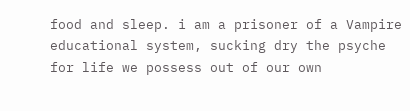food and sleep. i am a prisoner of a Vampire educational system, sucking dry the psyche for life we possess out of our own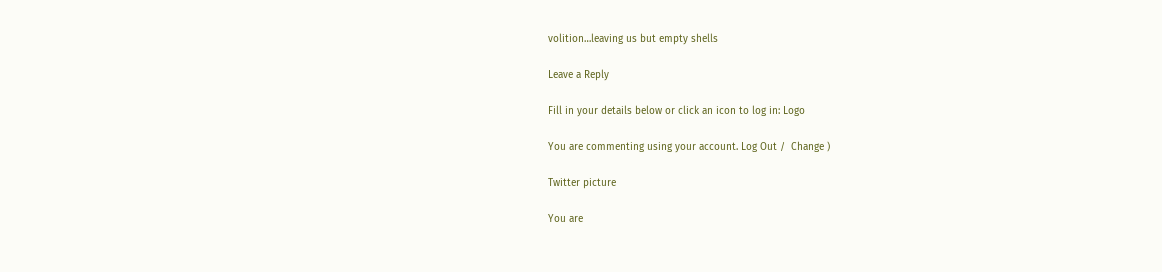volition…leaving us but empty shells

Leave a Reply

Fill in your details below or click an icon to log in: Logo

You are commenting using your account. Log Out /  Change )

Twitter picture

You are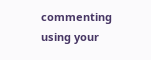commenting using your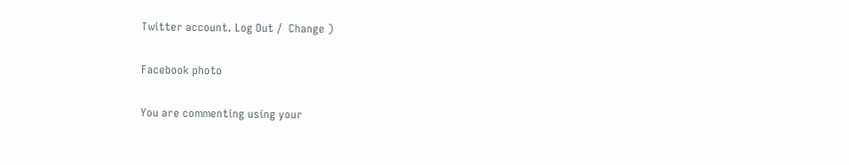Twitter account. Log Out /  Change )

Facebook photo

You are commenting using your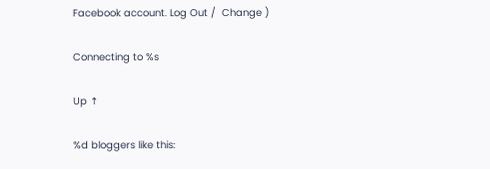Facebook account. Log Out /  Change )

Connecting to %s

Up ↑

%d bloggers like this: